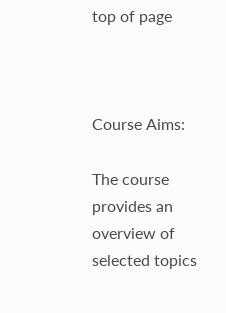top of page



Course Aims:

The course provides an overview of selected topics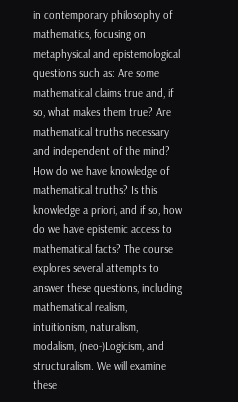in contemporary philosophy of mathematics, focusing on metaphysical and epistemological questions such as: Are some mathematical claims true and, if so, what makes them true? Are mathematical truths necessary and independent of the mind? How do we have knowledge of mathematical truths? Is this knowledge a priori, and if so, how do we have epistemic access to mathematical facts? The course explores several attempts to answer these questions, including mathematical realism, intuitionism, naturalism, modalism, (neo-)Logicism, and structuralism. We will examine these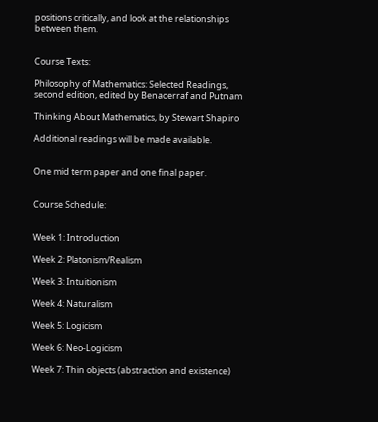positions critically, and look at the relationships between them.


Course Texts:

Philosophy of Mathematics: Selected Readings, second edition, edited by Benacerraf and Putnam

Thinking About Mathematics, by Stewart Shapiro

Additional readings will be made available.


One mid term paper and one final paper.


Course Schedule:


Week 1: Introduction

Week 2: Platonism/Realism

Week 3: Intuitionism

Week 4: Naturalism

Week 5: Logicism

Week 6: Neo-Logicism

Week 7: Thin objects (abstraction and existence)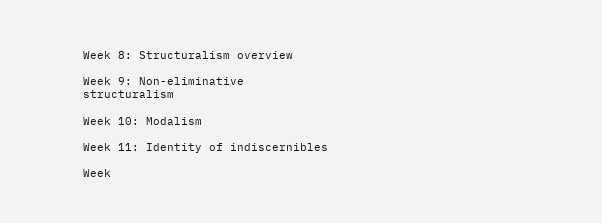Week 8: Structuralism overview

Week 9: Non-eliminative structuralism

Week 10: Modalism

Week 11: Identity of indiscernibles

Week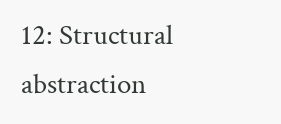12: Structural abstraction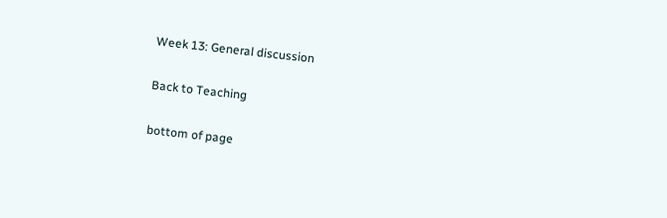Week 13: General discussion

Back to Teaching

bottom of page